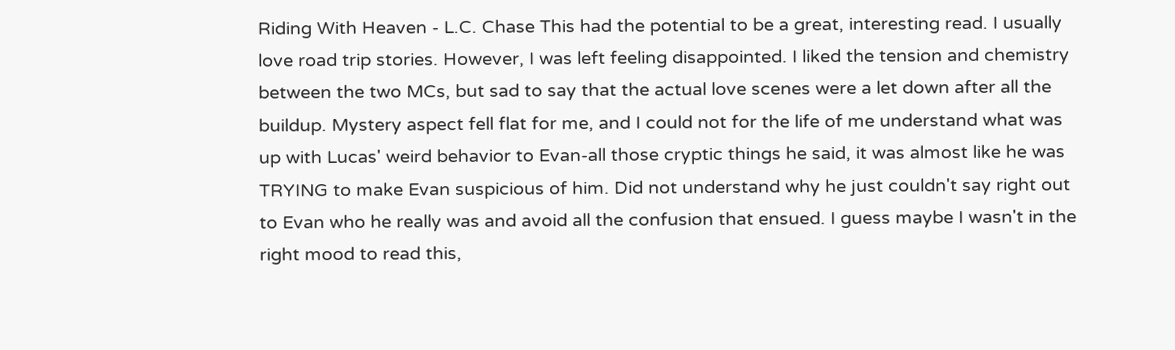Riding With Heaven - L.C. Chase This had the potential to be a great, interesting read. I usually love road trip stories. However, I was left feeling disappointed. I liked the tension and chemistry between the two MCs, but sad to say that the actual love scenes were a let down after all the buildup. Mystery aspect fell flat for me, and I could not for the life of me understand what was up with Lucas' weird behavior to Evan-all those cryptic things he said, it was almost like he was TRYING to make Evan suspicious of him. Did not understand why he just couldn't say right out to Evan who he really was and avoid all the confusion that ensued. I guess maybe I wasn't in the right mood to read this,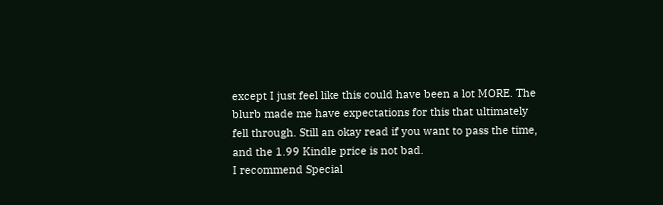except I just feel like this could have been a lot MORE. The blurb made me have expectations for this that ultimately fell through. Still an okay read if you want to pass the time, and the 1.99 Kindle price is not bad.
I recommend Special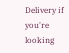Delivery if you're looking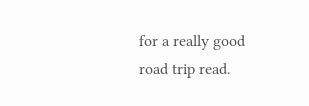for a really good road trip read.